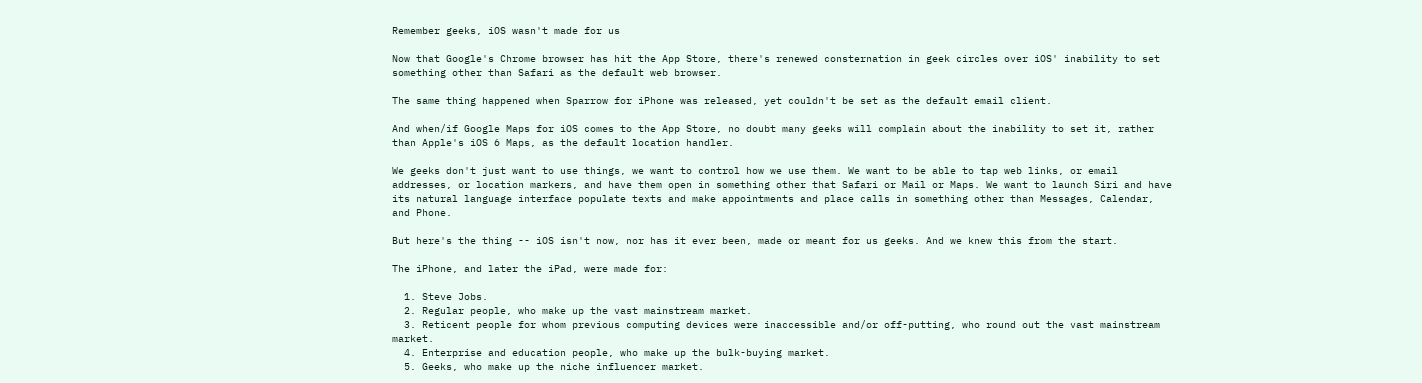Remember geeks, iOS wasn't made for us

Now that Google's Chrome browser has hit the App Store, there's renewed consternation in geek circles over iOS' inability to set something other than Safari as the default web browser.

The same thing happened when Sparrow for iPhone was released, yet couldn't be set as the default email client.

And when/if Google Maps for iOS comes to the App Store, no doubt many geeks will complain about the inability to set it, rather than Apple's iOS 6 Maps, as the default location handler.

We geeks don't just want to use things, we want to control how we use them. We want to be able to tap web links, or email addresses, or location markers, and have them open in something other that Safari or Mail or Maps. We want to launch Siri and have its natural language interface populate texts and make appointments and place calls in something other than Messages, Calendar, and Phone.

But here's the thing -- iOS isn't now, nor has it ever been, made or meant for us geeks. And we knew this from the start.

The iPhone, and later the iPad, were made for:

  1. Steve Jobs.
  2. Regular people, who make up the vast mainstream market.
  3. Reticent people for whom previous computing devices were inaccessible and/or off-putting, who round out the vast mainstream market.
  4. Enterprise and education people, who make up the bulk-buying market.
  5. Geeks, who make up the niche influencer market.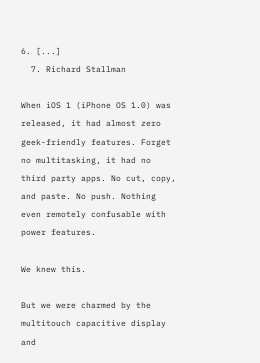6. [...]
  7. Richard Stallman

When iOS 1 (iPhone OS 1.0) was released, it had almost zero geek-friendly features. Forget no multitasking, it had no third party apps. No cut, copy, and paste. No push. Nothing even remotely confusable with power features.

We knew this.

But we were charmed by the multitouch capacitive display and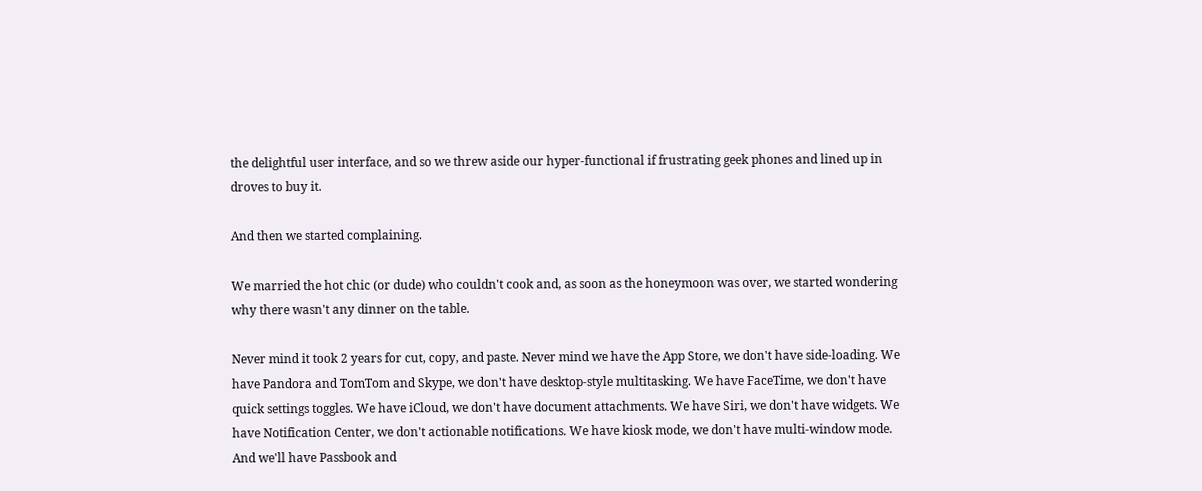the delightful user interface, and so we threw aside our hyper-functional if frustrating geek phones and lined up in droves to buy it.

And then we started complaining.

We married the hot chic (or dude) who couldn't cook and, as soon as the honeymoon was over, we started wondering why there wasn't any dinner on the table.

Never mind it took 2 years for cut, copy, and paste. Never mind we have the App Store, we don't have side-loading. We have Pandora and TomTom and Skype, we don't have desktop-style multitasking. We have FaceTime, we don't have quick settings toggles. We have iCloud, we don't have document attachments. We have Siri, we don't have widgets. We have Notification Center, we don't actionable notifications. We have kiosk mode, we don't have multi-window mode. And we'll have Passbook and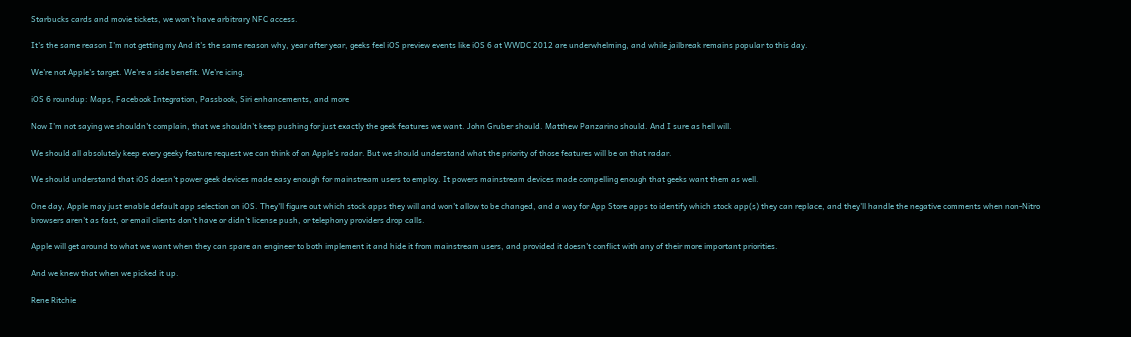Starbucks cards and movie tickets, we won't have arbitrary NFC access.

It's the same reason I'm not getting my And it's the same reason why, year after year, geeks feel iOS preview events like iOS 6 at WWDC 2012 are underwhelming, and while jailbreak remains popular to this day.

We're not Apple's target. We're a side benefit. We're icing.

iOS 6 roundup: Maps, Facebook Integration, Passbook, Siri enhancements, and more

Now I'm not saying we shouldn't complain, that we shouldn't keep pushing for just exactly the geek features we want. John Gruber should. Matthew Panzarino should. And I sure as hell will.

We should all absolutely keep every geeky feature request we can think of on Apple's radar. But we should understand what the priority of those features will be on that radar.

We should understand that iOS doesn't power geek devices made easy enough for mainstream users to employ. It powers mainstream devices made compelling enough that geeks want them as well.

One day, Apple may just enable default app selection on iOS. They'll figure out which stock apps they will and won't allow to be changed, and a way for App Store apps to identify which stock app(s) they can replace, and they'll handle the negative comments when non-Nitro browsers aren't as fast, or email clients don't have or didn't license push, or telephony providers drop calls.

Apple will get around to what we want when they can spare an engineer to both implement it and hide it from mainstream users, and provided it doesn't conflict with any of their more important priorities.

And we knew that when we picked it up.

Rene Ritchie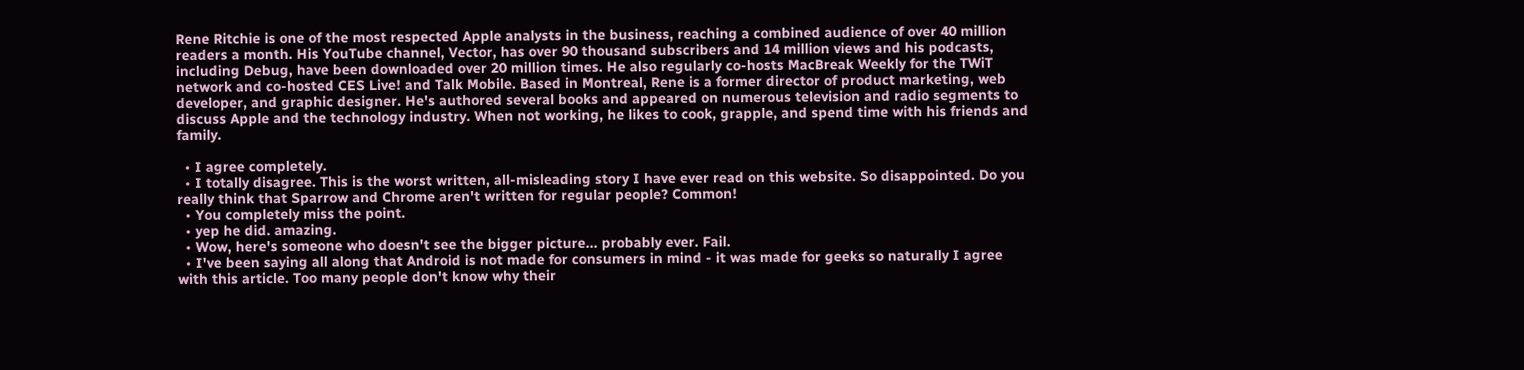Rene Ritchie is one of the most respected Apple analysts in the business, reaching a combined audience of over 40 million readers a month. His YouTube channel, Vector, has over 90 thousand subscribers and 14 million views and his podcasts, including Debug, have been downloaded over 20 million times. He also regularly co-hosts MacBreak Weekly for the TWiT network and co-hosted CES Live! and Talk Mobile. Based in Montreal, Rene is a former director of product marketing, web developer, and graphic designer. He's authored several books and appeared on numerous television and radio segments to discuss Apple and the technology industry. When not working, he likes to cook, grapple, and spend time with his friends and family.

  • I agree completely.
  • I totally disagree. This is the worst written, all-misleading story I have ever read on this website. So disappointed. Do you really think that Sparrow and Chrome aren't written for regular people? Common!
  • You completely miss the point.
  • yep he did. amazing.
  • Wow, here's someone who doesn't see the bigger picture... probably ever. Fail.
  • I've been saying all along that Android is not made for consumers in mind - it was made for geeks so naturally I agree with this article. Too many people don't know why their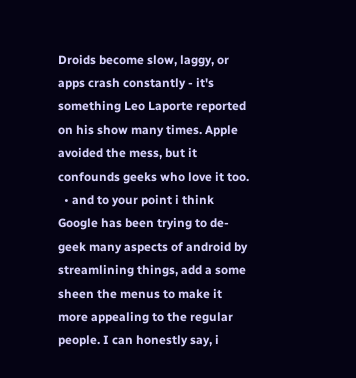Droids become slow, laggy, or apps crash constantly - it's something Leo Laporte reported on his show many times. Apple avoided the mess, but it confounds geeks who love it too.
  • and to your point i think Google has been trying to de-geek many aspects of android by streamlining things, add a some sheen the menus to make it more appealing to the regular people. I can honestly say, i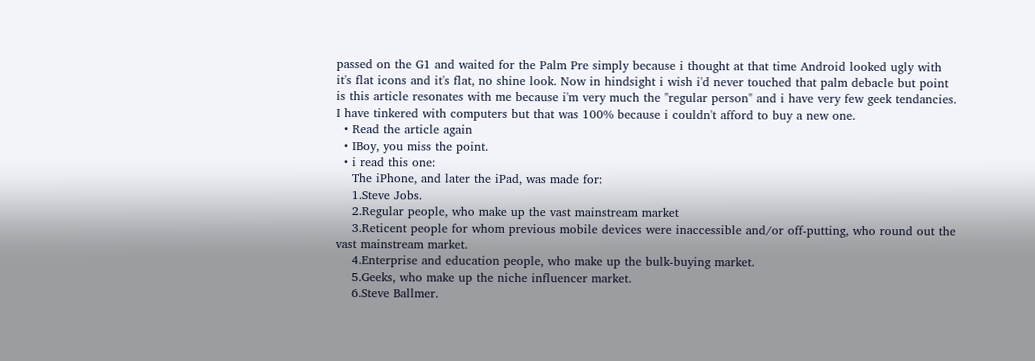passed on the G1 and waited for the Palm Pre simply because i thought at that time Android looked ugly with it's flat icons and it's flat, no shine look. Now in hindsight i wish i'd never touched that palm debacle but point is this article resonates with me because i'm very much the "regular person" and i have very few geek tendancies. I have tinkered with computers but that was 100% because i couldn't afford to buy a new one.
  • Read the article again
  • IBoy, you miss the point.
  • i read this one:
    The iPhone, and later the iPad, was made for:
    1.Steve Jobs.
    2.Regular people, who make up the vast mainstream market
    3.Reticent people for whom previous mobile devices were inaccessible and/or off-putting, who round out the vast mainstream market.
    4.Enterprise and education people, who make up the bulk-buying market.
    5.Geeks, who make up the niche influencer market.
    6.Steve Ballmer.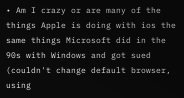• Am I crazy or are many of the things Apple is doing with ios the same things Microsoft did in the 90s with Windows and got sued (couldn't change default browser, using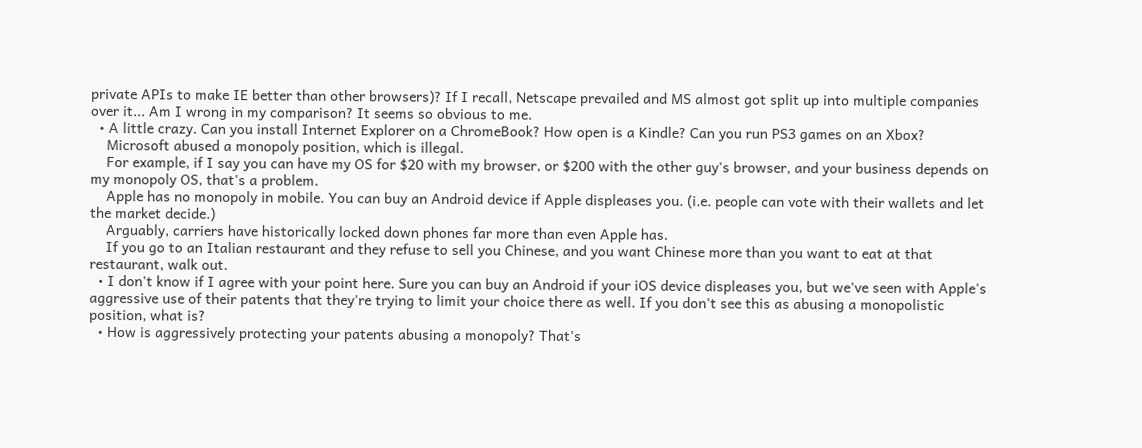private APIs to make IE better than other browsers)? If I recall, Netscape prevailed and MS almost got split up into multiple companies over it... Am I wrong in my comparison? It seems so obvious to me.
  • A little crazy. Can you install Internet Explorer on a ChromeBook? How open is a Kindle? Can you run PS3 games on an Xbox?
    Microsoft abused a monopoly position, which is illegal.
    For example, if I say you can have my OS for $20 with my browser, or $200 with the other guy's browser, and your business depends on my monopoly OS, that's a problem.
    Apple has no monopoly in mobile. You can buy an Android device if Apple displeases you. (i.e. people can vote with their wallets and let the market decide.)
    Arguably, carriers have historically locked down phones far more than even Apple has.
    If you go to an Italian restaurant and they refuse to sell you Chinese, and you want Chinese more than you want to eat at that restaurant, walk out.
  • I don't know if I agree with your point here. Sure you can buy an Android if your iOS device displeases you, but we've seen with Apple's aggressive use of their patents that they're trying to limit your choice there as well. If you don't see this as abusing a monopolistic position, what is?
  • How is aggressively protecting your patents abusing a monopoly? That's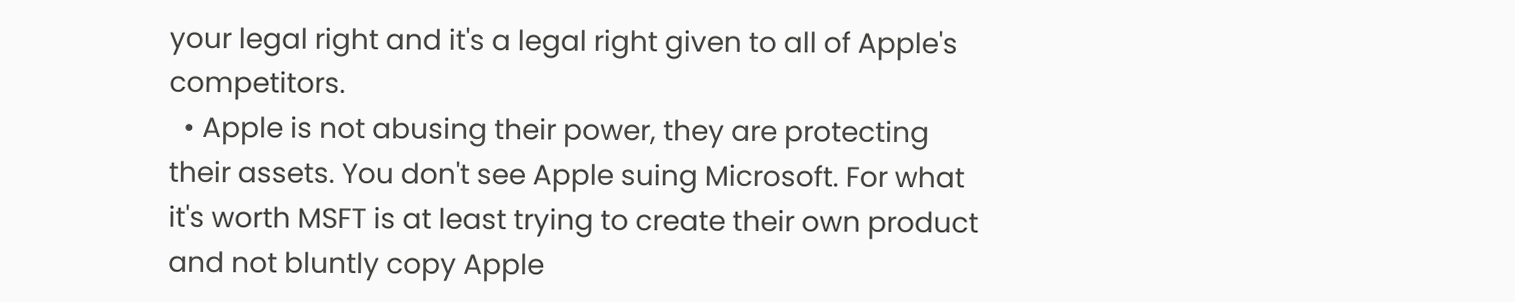your legal right and it's a legal right given to all of Apple's competitors.
  • Apple is not abusing their power, they are protecting their assets. You don't see Apple suing Microsoft. For what it's worth MSFT is at least trying to create their own product and not bluntly copy Apple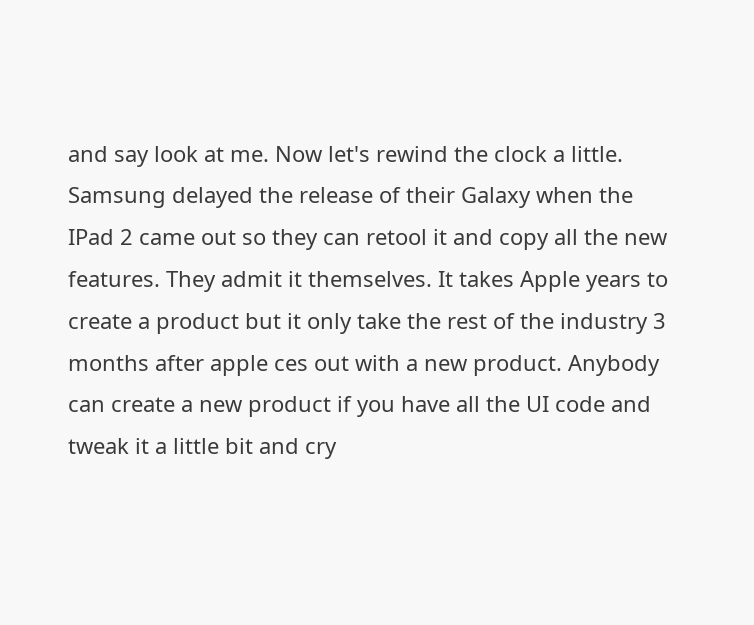and say look at me. Now let's rewind the clock a little. Samsung delayed the release of their Galaxy when the IPad 2 came out so they can retool it and copy all the new features. They admit it themselves. It takes Apple years to create a product but it only take the rest of the industry 3 months after apple ces out with a new product. Anybody can create a new product if you have all the UI code and tweak it a little bit and cry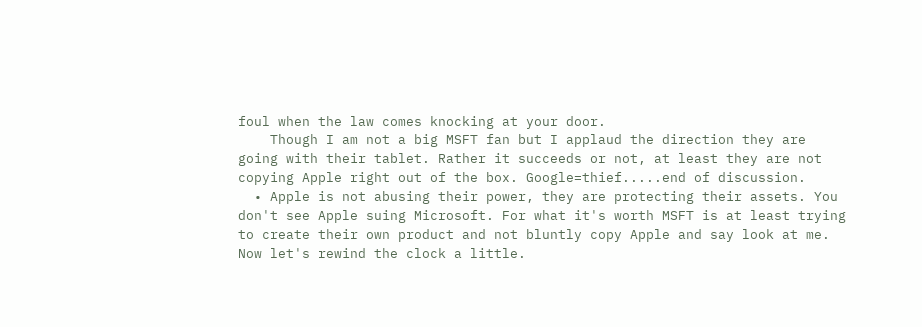foul when the law comes knocking at your door.
    Though I am not a big MSFT fan but I applaud the direction they are going with their tablet. Rather it succeeds or not, at least they are not copying Apple right out of the box. Google=thief.....end of discussion.
  • Apple is not abusing their power, they are protecting their assets. You don't see Apple suing Microsoft. For what it's worth MSFT is at least trying to create their own product and not bluntly copy Apple and say look at me. Now let's rewind the clock a little.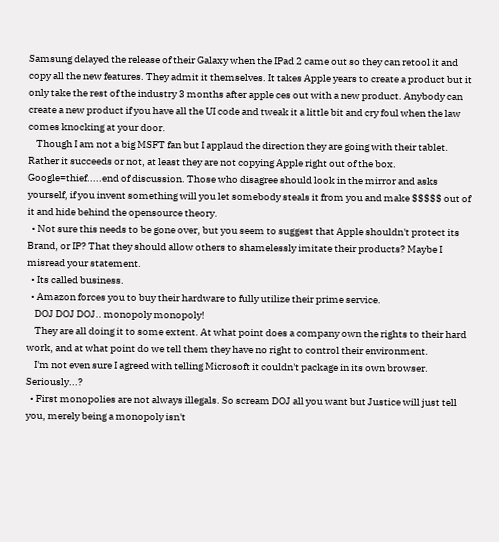Samsung delayed the release of their Galaxy when the IPad 2 came out so they can retool it and copy all the new features. They admit it themselves. It takes Apple years to create a product but it only take the rest of the industry 3 months after apple ces out with a new product. Anybody can create a new product if you have all the UI code and tweak it a little bit and cry foul when the law comes knocking at your door.
    Though I am not a big MSFT fan but I applaud the direction they are going with their tablet. Rather it succeeds or not, at least they are not copying Apple right out of the box. Google=thief.....end of discussion. Those who disagree should look in the mirror and asks yourself, if you invent something will you let somebody steals it from you and make $$$$$ out of it and hide behind the opensource theory.
  • Not sure this needs to be gone over, but you seem to suggest that Apple shouldn't protect its Brand, or IP? That they should allow others to shamelessly imitate their products? Maybe I misread your statement.
  • Its called business.
  • Amazon forces you to buy their hardware to fully utilize their prime service.
    DOJ DOJ DOJ.. monopoly monopoly!
    They are all doing it to some extent. At what point does a company own the rights to their hard work, and at what point do we tell them they have no right to control their environment.
    I'm not even sure I agreed with telling Microsoft it couldn't package in its own browser. Seriously...?
  • First monopolies are not always illegals. So scream DOJ all you want but Justice will just tell you, merely being a monopoly isn't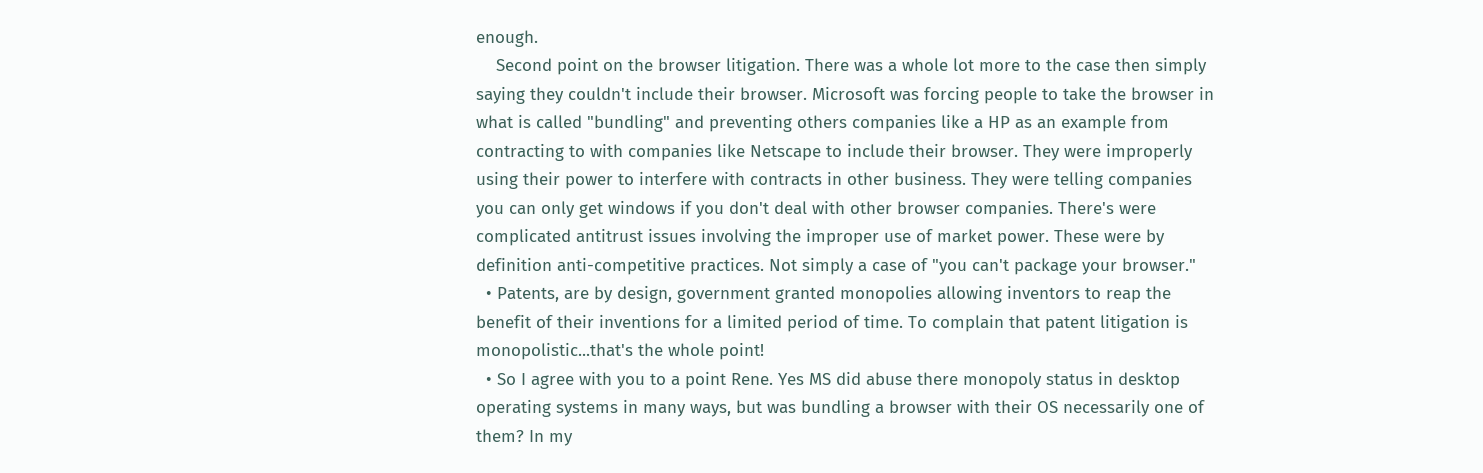enough.
    Second point on the browser litigation. There was a whole lot more to the case then simply saying they couldn't include their browser. Microsoft was forcing people to take the browser in what is called "bundling" and preventing others companies like a HP as an example from contracting to with companies like Netscape to include their browser. They were improperly using their power to interfere with contracts in other business. They were telling companies you can only get windows if you don't deal with other browser companies. There's were complicated antitrust issues involving the improper use of market power. These were by definition anti-competitive practices. Not simply a case of "you can't package your browser."
  • Patents, are by design, government granted monopolies allowing inventors to reap the benefit of their inventions for a limited period of time. To complain that patent litigation is monopolistic...that's the whole point!
  • So I agree with you to a point Rene. Yes MS did abuse there monopoly status in desktop operating systems in many ways, but was bundling a browser with their OS necessarily one of them? In my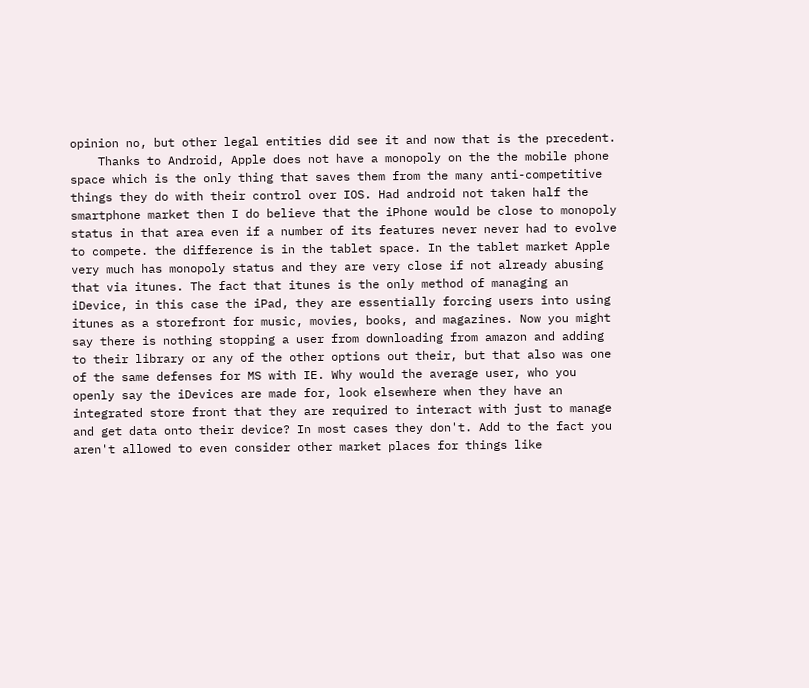opinion no, but other legal entities did see it and now that is the precedent.
    Thanks to Android, Apple does not have a monopoly on the the mobile phone space which is the only thing that saves them from the many anti-competitive things they do with their control over IOS. Had android not taken half the smartphone market then I do believe that the iPhone would be close to monopoly status in that area even if a number of its features never never had to evolve to compete. the difference is in the tablet space. In the tablet market Apple very much has monopoly status and they are very close if not already abusing that via itunes. The fact that itunes is the only method of managing an iDevice, in this case the iPad, they are essentially forcing users into using itunes as a storefront for music, movies, books, and magazines. Now you might say there is nothing stopping a user from downloading from amazon and adding to their library or any of the other options out their, but that also was one of the same defenses for MS with IE. Why would the average user, who you openly say the iDevices are made for, look elsewhere when they have an integrated store front that they are required to interact with just to manage and get data onto their device? In most cases they don't. Add to the fact you aren't allowed to even consider other market places for things like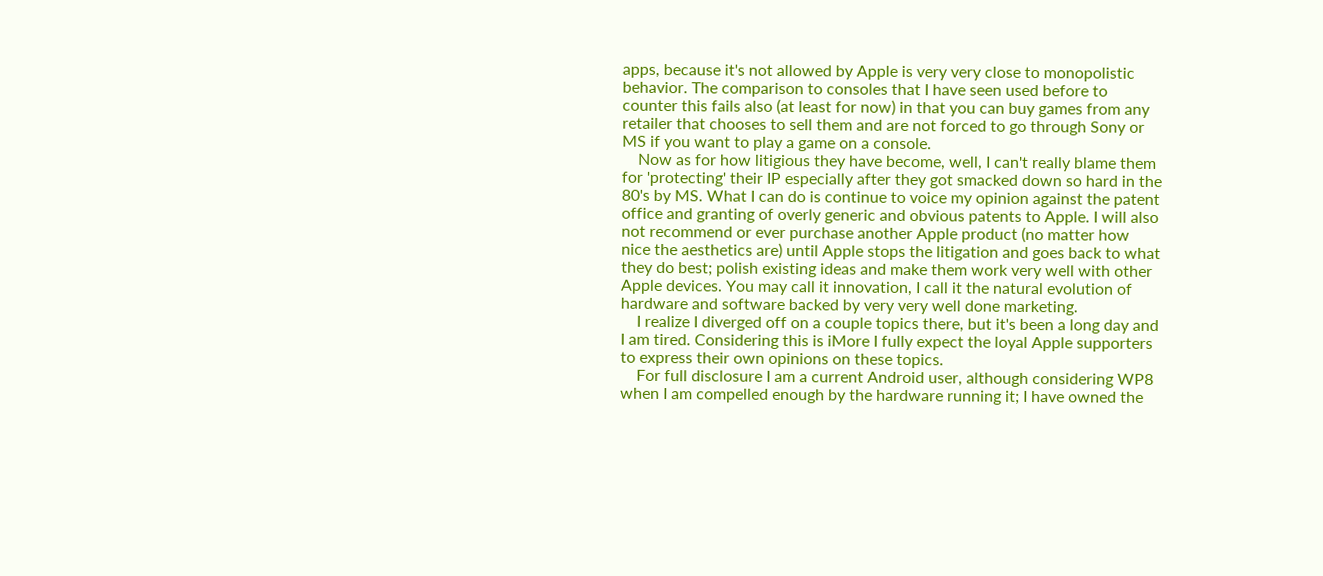apps, because it's not allowed by Apple is very very close to monopolistic behavior. The comparison to consoles that I have seen used before to counter this fails also (at least for now) in that you can buy games from any retailer that chooses to sell them and are not forced to go through Sony or MS if you want to play a game on a console.
    Now as for how litigious they have become, well, I can't really blame them for 'protecting' their IP especially after they got smacked down so hard in the 80's by MS. What I can do is continue to voice my opinion against the patent office and granting of overly generic and obvious patents to Apple. I will also not recommend or ever purchase another Apple product (no matter how nice the aesthetics are) until Apple stops the litigation and goes back to what they do best; polish existing ideas and make them work very well with other Apple devices. You may call it innovation, I call it the natural evolution of hardware and software backed by very very well done marketing.
    I realize I diverged off on a couple topics there, but it's been a long day and I am tired. Considering this is iMore I fully expect the loyal Apple supporters to express their own opinions on these topics.
    For full disclosure I am a current Android user, although considering WP8 when I am compelled enough by the hardware running it; I have owned the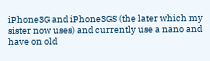iPhone3G and iPhone3GS (the later which my sister now uses) and currently use a nano and have on old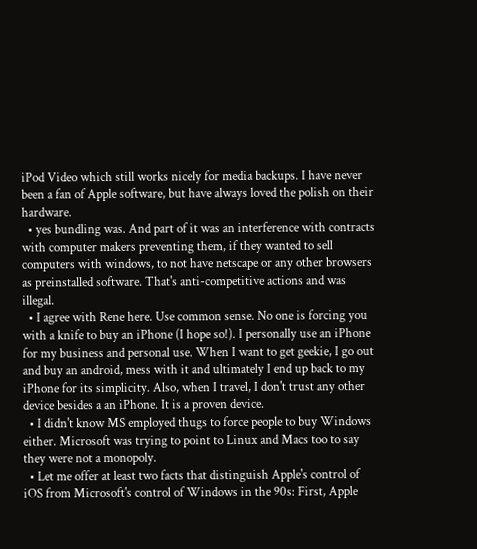iPod Video which still works nicely for media backups. I have never been a fan of Apple software, but have always loved the polish on their hardware.
  • yes bundling was. And part of it was an interference with contracts with computer makers preventing them, if they wanted to sell computers with windows, to not have netscape or any other browsers as preinstalled software. That's anti-competitive actions and was illegal.
  • I agree with Rene here. Use common sense. No one is forcing you with a knife to buy an iPhone (I hope so!). I personally use an iPhone for my business and personal use. When I want to get geekie, I go out and buy an android, mess with it and ultimately I end up back to my iPhone for its simplicity. Also, when I travel, I don't trust any other device besides a an iPhone. It is a proven device.
  • I didn't know MS employed thugs to force people to buy Windows either. Microsoft was trying to point to Linux and Macs too to say they were not a monopoly.
  • Let me offer at least two facts that distinguish Apple's control of iOS from Microsoft's control of Windows in the 90s: First, Apple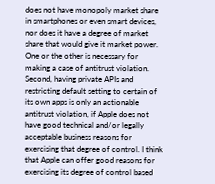does not have monopoly market share in smartphones or even smart devices, nor does it have a degree of market share that would give it market power. One or the other is necessary for making a case of antitrust violation. Second, having private APIs and restricting default setting to certain of its own apps is only an actionable antitrust violation, if Apple does not have good technical and/or legally acceptable business reasons for exercising that degree of control. I think that Apple can offer good reasons for exercising its degree of control based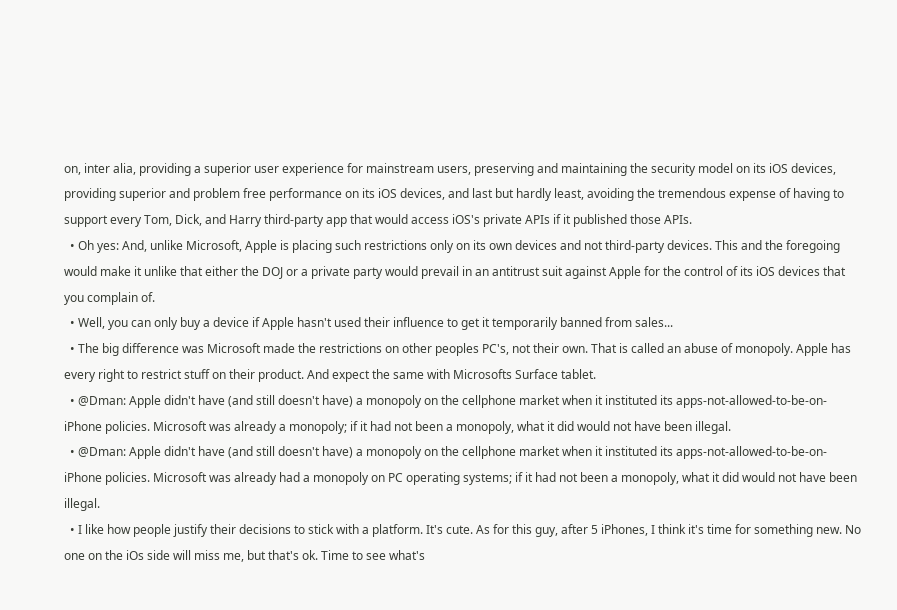on, inter alia, providing a superior user experience for mainstream users, preserving and maintaining the security model on its iOS devices, providing superior and problem free performance on its iOS devices, and last but hardly least, avoiding the tremendous expense of having to support every Tom, Dick, and Harry third-party app that would access iOS's private APIs if it published those APIs.
  • Oh yes: And, unlike Microsoft, Apple is placing such restrictions only on its own devices and not third-party devices. This and the foregoing would make it unlike that either the DOJ or a private party would prevail in an antitrust suit against Apple for the control of its iOS devices that you complain of.
  • Well, you can only buy a device if Apple hasn't used their influence to get it temporarily banned from sales...
  • The big difference was Microsoft made the restrictions on other peoples PC's, not their own. That is called an abuse of monopoly. Apple has every right to restrict stuff on their product. And expect the same with Microsofts Surface tablet.
  • @Dman: Apple didn't have (and still doesn't have) a monopoly on the cellphone market when it instituted its apps-not-allowed-to-be-on-iPhone policies. Microsoft was already a monopoly; if it had not been a monopoly, what it did would not have been illegal.
  • @Dman: Apple didn't have (and still doesn't have) a monopoly on the cellphone market when it instituted its apps-not-allowed-to-be-on-iPhone policies. Microsoft was already had a monopoly on PC operating systems; if it had not been a monopoly, what it did would not have been illegal.
  • I like how people justify their decisions to stick with a platform. It's cute. As for this guy, after 5 iPhones, I think it's time for something new. No one on the iOs side will miss me, but that's ok. Time to see what's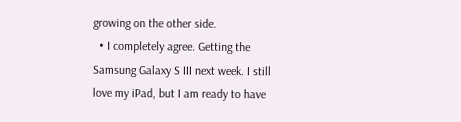growing on the other side.
  • I completely agree. Getting the Samsung Galaxy S III next week. I still love my iPad, but I am ready to have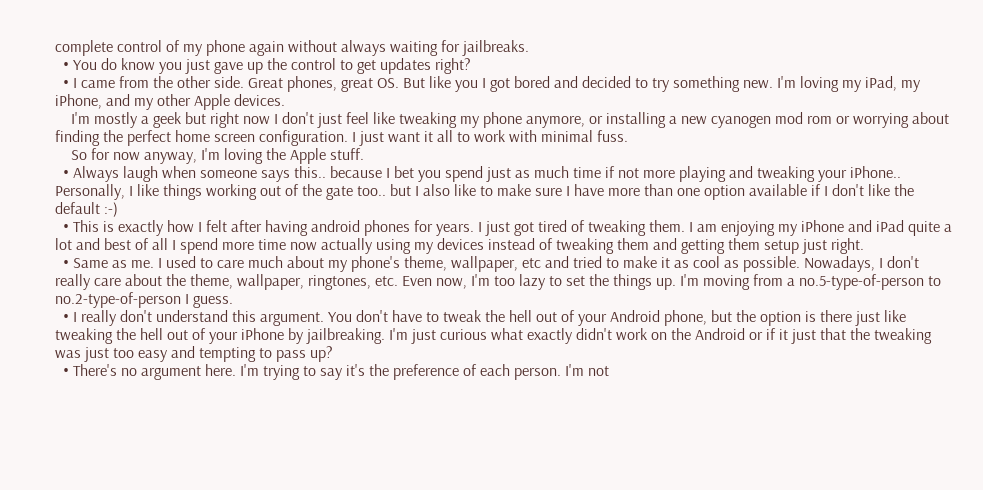complete control of my phone again without always waiting for jailbreaks.
  • You do know you just gave up the control to get updates right?
  • I came from the other side. Great phones, great OS. But like you I got bored and decided to try something new. I'm loving my iPad, my iPhone, and my other Apple devices.
    I'm mostly a geek but right now I don't just feel like tweaking my phone anymore, or installing a new cyanogen mod rom or worrying about finding the perfect home screen configuration. I just want it all to work with minimal fuss.
    So for now anyway, I'm loving the Apple stuff.
  • Always laugh when someone says this.. because I bet you spend just as much time if not more playing and tweaking your iPhone.. Personally, I like things working out of the gate too.. but I also like to make sure I have more than one option available if I don't like the default :-)
  • This is exactly how I felt after having android phones for years. I just got tired of tweaking them. I am enjoying my iPhone and iPad quite a lot and best of all I spend more time now actually using my devices instead of tweaking them and getting them setup just right.
  • Same as me. I used to care much about my phone's theme, wallpaper, etc and tried to make it as cool as possible. Nowadays, I don't really care about the theme, wallpaper, ringtones, etc. Even now, I'm too lazy to set the things up. I'm moving from a no.5-type-of-person to no.2-type-of-person I guess.
  • I really don't understand this argument. You don't have to tweak the hell out of your Android phone, but the option is there just like tweaking the hell out of your iPhone by jailbreaking. I'm just curious what exactly didn't work on the Android or if it just that the tweaking was just too easy and tempting to pass up?
  • There's no argument here. I'm trying to say it's the preference of each person. I'm not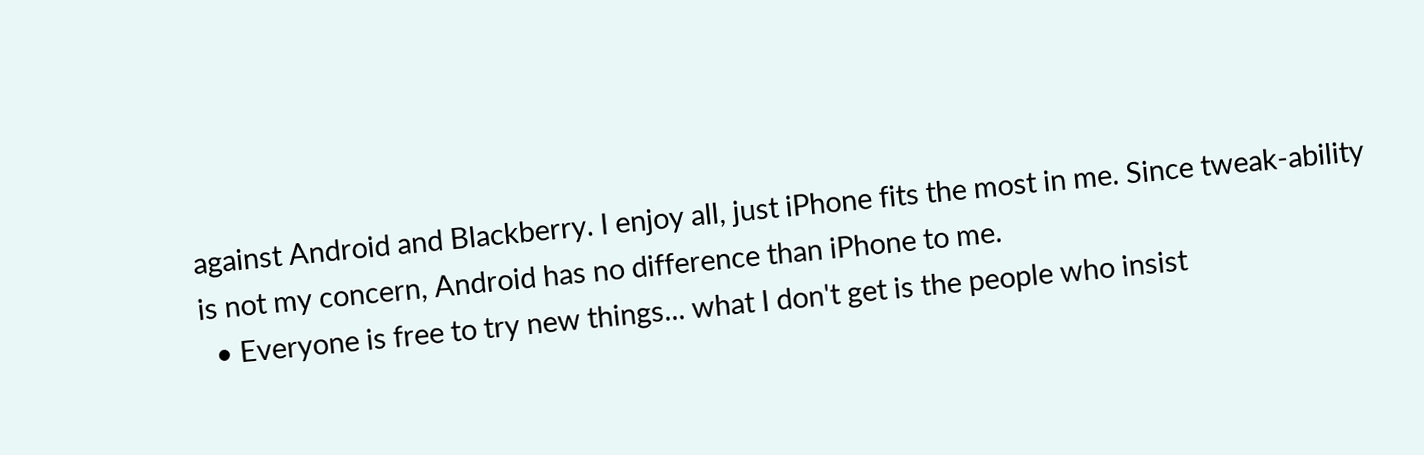against Android and Blackberry. I enjoy all, just iPhone fits the most in me. Since tweak-ability is not my concern, Android has no difference than iPhone to me.
  • Everyone is free to try new things... what I don't get is the people who insist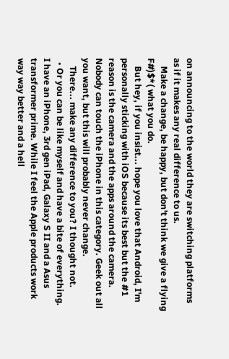on announcing to the world they are switching platforms as if it makes any real difference to us.
    Make a change, be happy, but don't think we give a flying F#)$*( what you do.
    But hey, if you insist... hope you love that Android, I'm personally sticking with iOS because its best but the #1 reason is the camera and the apps around the camera. Nobody can touch the iPhone in this category. Geek out all you want, but this will probably never change.
    There... make any difference to you? I thought not.
  • Or you can be like myself and have a bite of everything. I have an iPhone, 3rd gen iPad, Galaxy S II and a Asus transformer prime. While I feel the Apple products work way way better and a hell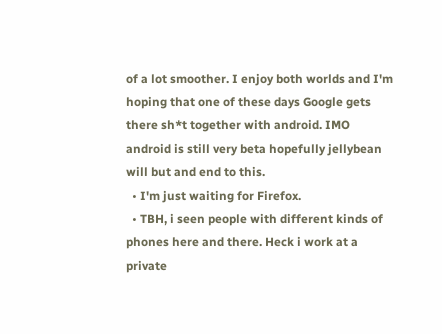of a lot smoother. I enjoy both worlds and I'm hoping that one of these days Google gets there sh*t together with android. IMO android is still very beta hopefully jellybean will but and end to this.
  • I'm just waiting for Firefox.
  • TBH, i seen people with different kinds of phones here and there. Heck i work at a private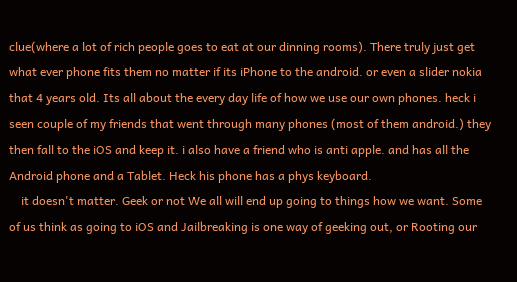clue(where a lot of rich people goes to eat at our dinning rooms). There truly just get what ever phone fits them no matter if its iPhone to the android. or even a slider nokia that 4 years old. Its all about the every day life of how we use our own phones. heck i seen couple of my friends that went through many phones (most of them android.) they then fall to the iOS and keep it. i also have a friend who is anti apple. and has all the Android phone and a Tablet. Heck his phone has a phys keyboard.
    it doesn't matter. Geek or not We all will end up going to things how we want. Some of us think as going to iOS and Jailbreaking is one way of geeking out, or Rooting our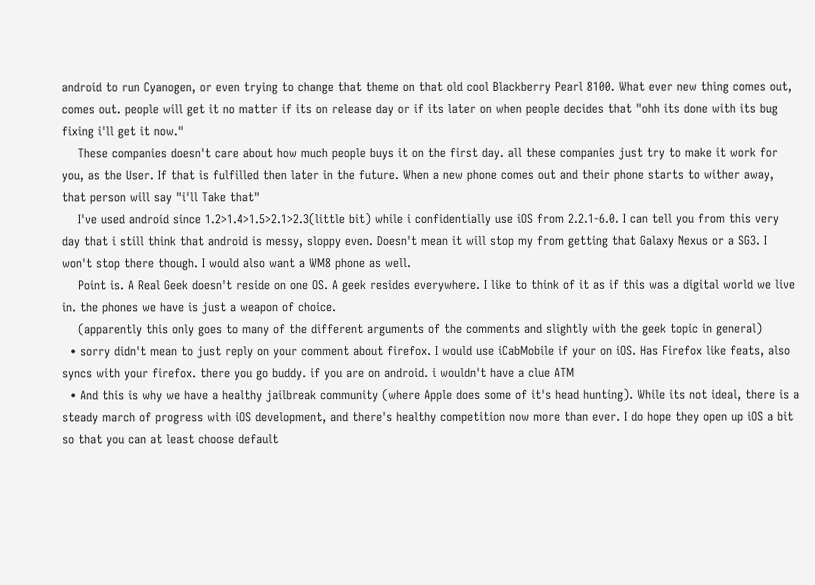android to run Cyanogen, or even trying to change that theme on that old cool Blackberry Pearl 8100. What ever new thing comes out, comes out. people will get it no matter if its on release day or if its later on when people decides that "ohh its done with its bug fixing i'll get it now."
    These companies doesn't care about how much people buys it on the first day. all these companies just try to make it work for you, as the User. If that is fulfilled then later in the future. When a new phone comes out and their phone starts to wither away, that person will say "i'll Take that"
    I've used android since 1.2>1.4>1.5>2.1>2.3(little bit) while i confidentially use iOS from 2.2.1-6.0. I can tell you from this very day that i still think that android is messy, sloppy even. Doesn't mean it will stop my from getting that Galaxy Nexus or a SG3. I won't stop there though. I would also want a WM8 phone as well.
    Point is. A Real Geek doesn't reside on one OS. A geek resides everywhere. I like to think of it as if this was a digital world we live in. the phones we have is just a weapon of choice.
    (apparently this only goes to many of the different arguments of the comments and slightly with the geek topic in general)
  • sorry didn't mean to just reply on your comment about firefox. I would use iCabMobile if your on iOS. Has Firefox like feats, also syncs with your firefox. there you go buddy. if you are on android. i wouldn't have a clue ATM
  • And this is why we have a healthy jailbreak community (where Apple does some of it's head hunting). While its not ideal, there is a steady march of progress with iOS development, and there's healthy competition now more than ever. I do hope they open up iOS a bit so that you can at least choose default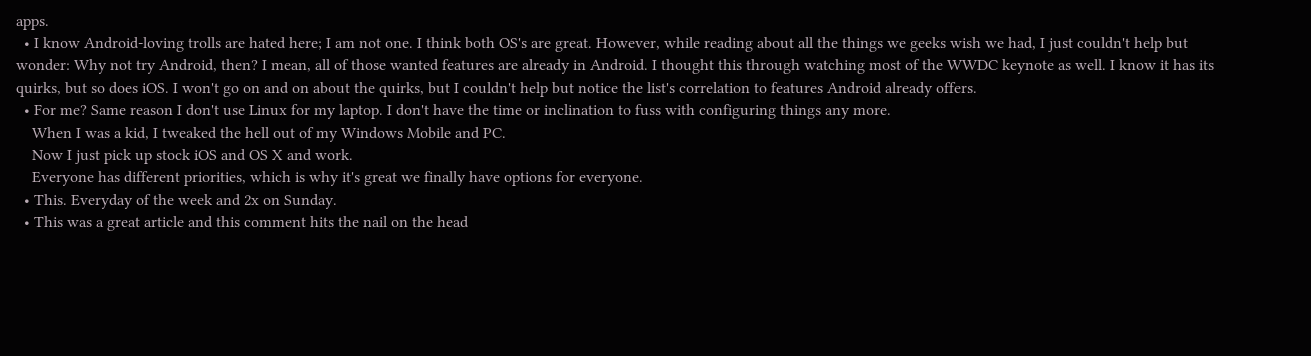apps.
  • I know Android-loving trolls are hated here; I am not one. I think both OS's are great. However, while reading about all the things we geeks wish we had, I just couldn't help but wonder: Why not try Android, then? I mean, all of those wanted features are already in Android. I thought this through watching most of the WWDC keynote as well. I know it has its quirks, but so does iOS. I won't go on and on about the quirks, but I couldn't help but notice the list's correlation to features Android already offers.
  • For me? Same reason I don't use Linux for my laptop. I don't have the time or inclination to fuss with configuring things any more.
    When I was a kid, I tweaked the hell out of my Windows Mobile and PC.
    Now I just pick up stock iOS and OS X and work.
    Everyone has different priorities, which is why it's great we finally have options for everyone.
  • This. Everyday of the week and 2x on Sunday.
  • This was a great article and this comment hits the nail on the head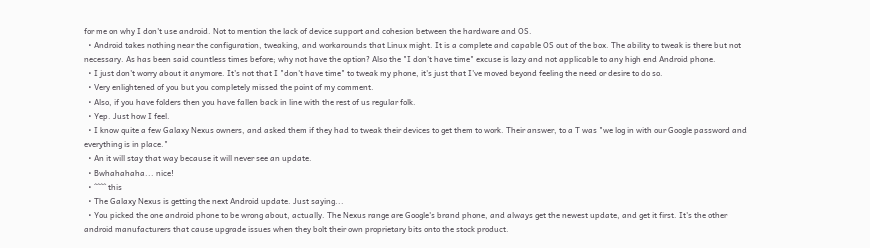for me on why I don't use android. Not to mention the lack of device support and cohesion between the hardware and OS.
  • Android takes nothing near the configuration, tweaking, and workarounds that Linux might. It is a complete and capable OS out of the box. The ability to tweak is there but not necessary. As has been said countless times before; why not have the option? Also the "I don't have time" excuse is lazy and not applicable to any high end Android phone.
  • I just don't worry about it anymore. It's not that I "don't have time" to tweak my phone, it's just that I've moved beyond feeling the need or desire to do so.
  • Very enlightened of you but you completely missed the point of my comment.
  • Also, if you have folders then you have fallen back in line with the rest of us regular folk.
  • Yep. Just how I feel.
  • I know quite a few Galaxy Nexus owners, and asked them if they had to tweak their devices to get them to work. Their answer, to a T was "we log in with our Google password and everything is in place."
  • An it will stay that way because it will never see an update.
  • Bwhahahaha... nice!
  • ^^^^ this
  • The Galaxy Nexus is getting the next Android update. Just saying...
  • You picked the one android phone to be wrong about, actually. The Nexus range are Google's brand phone, and always get the newest update, and get it first. It's the other android manufacturers that cause upgrade issues when they bolt their own proprietary bits onto the stock product.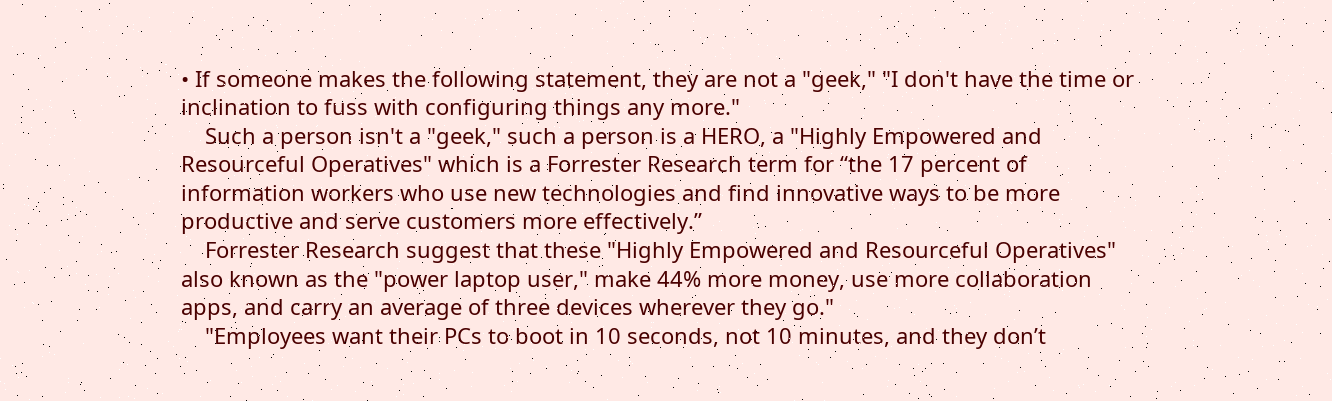• If someone makes the following statement, they are not a "geek," "I don't have the time or inclination to fuss with configuring things any more."
    Such a person isn't a "geek," such a person is a HERO, a "Highly Empowered and Resourceful Operatives" which is a Forrester Research term for “the 17 percent of information workers who use new technologies and find innovative ways to be more productive and serve customers more effectively.”
    Forrester Research suggest that these "Highly Empowered and Resourceful Operatives" also known as the "power laptop user," make 44% more money, use more collaboration apps, and carry an average of three devices wherever they go."
    "Employees want their PCs to boot in 10 seconds, not 10 minutes, and they don’t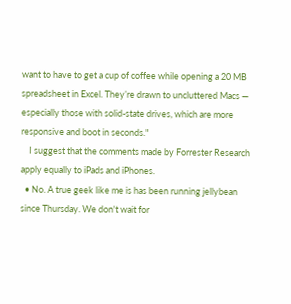want to have to get a cup of coffee while opening a 20 MB spreadsheet in Excel. They’re drawn to uncluttered Macs — especially those with solid-state drives, which are more responsive and boot in seconds."
    I suggest that the comments made by Forrester Research apply equally to iPads and iPhones.
  • No. A true geek like me is has been running jellybean since Thursday. We don't wait for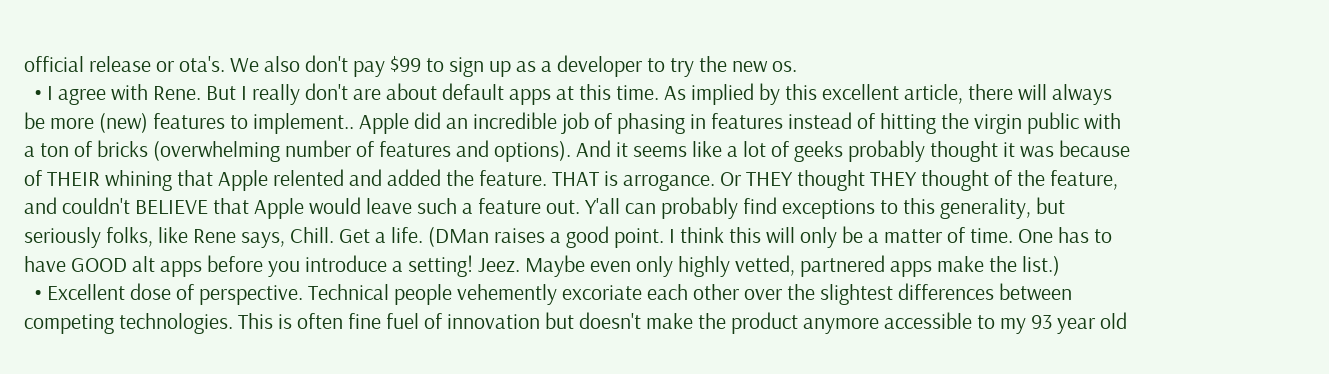official release or ota's. We also don't pay $99 to sign up as a developer to try the new os.
  • I agree with Rene. But I really don't are about default apps at this time. As implied by this excellent article, there will always be more (new) features to implement.. Apple did an incredible job of phasing in features instead of hitting the virgin public with a ton of bricks (overwhelming number of features and options). And it seems like a lot of geeks probably thought it was because of THEIR whining that Apple relented and added the feature. THAT is arrogance. Or THEY thought THEY thought of the feature, and couldn't BELIEVE that Apple would leave such a feature out. Y'all can probably find exceptions to this generality, but seriously folks, like Rene says, Chill. Get a life. (DMan raises a good point. I think this will only be a matter of time. One has to have GOOD alt apps before you introduce a setting! Jeez. Maybe even only highly vetted, partnered apps make the list.)
  • Excellent dose of perspective. Technical people vehemently excoriate each other over the slightest differences between competing technologies. This is often fine fuel of innovation but doesn't make the product anymore accessible to my 93 year old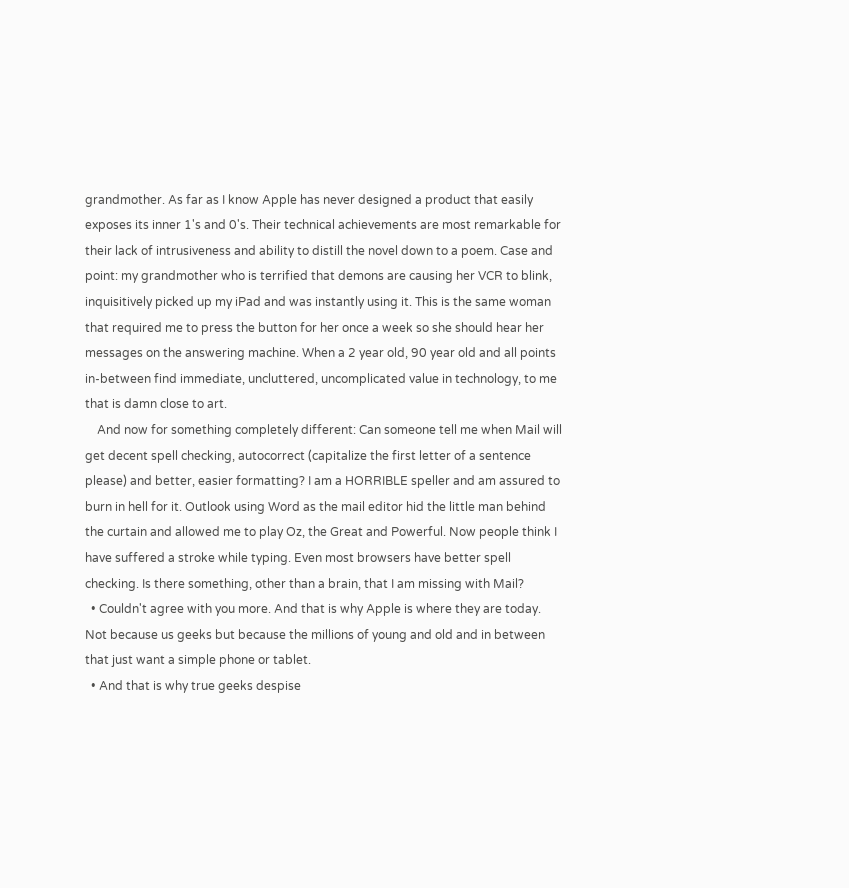grandmother. As far as I know Apple has never designed a product that easily exposes its inner 1's and 0's. Their technical achievements are most remarkable for their lack of intrusiveness and ability to distill the novel down to a poem. Case and point: my grandmother who is terrified that demons are causing her VCR to blink, inquisitively picked up my iPad and was instantly using it. This is the same woman that required me to press the button for her once a week so she should hear her messages on the answering machine. When a 2 year old, 90 year old and all points in-between find immediate, uncluttered, uncomplicated value in technology, to me that is damn close to art.
    And now for something completely different: Can someone tell me when Mail will get decent spell checking, autocorrect (capitalize the first letter of a sentence please) and better, easier formatting? I am a HORRIBLE speller and am assured to burn in hell for it. Outlook using Word as the mail editor hid the little man behind the curtain and allowed me to play Oz, the Great and Powerful. Now people think I have suffered a stroke while typing. Even most browsers have better spell checking. Is there something, other than a brain, that I am missing with Mail?
  • Couldn't agree with you more. And that is why Apple is where they are today. Not because us geeks but because the millions of young and old and in between that just want a simple phone or tablet.
  • And that is why true geeks despise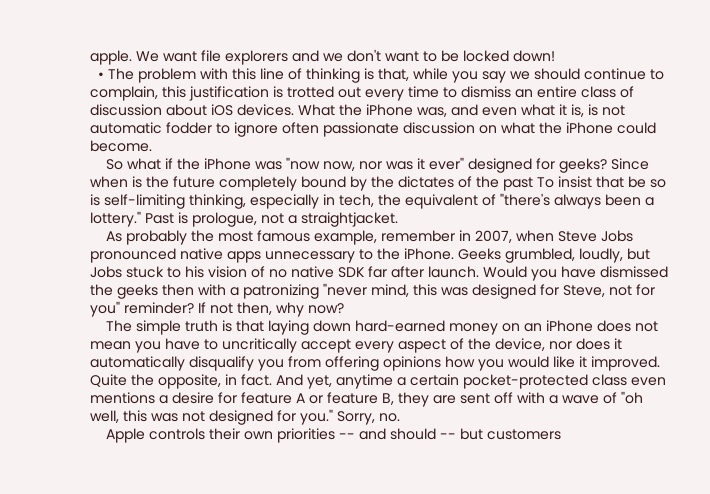apple. We want file explorers and we don't want to be locked down!
  • The problem with this line of thinking is that, while you say we should continue to complain, this justification is trotted out every time to dismiss an entire class of discussion about iOS devices. What the iPhone was, and even what it is, is not automatic fodder to ignore often passionate discussion on what the iPhone could become.
    So what if the iPhone was "now now, nor was it ever" designed for geeks? Since when is the future completely bound by the dictates of the past To insist that be so is self-limiting thinking, especially in tech, the equivalent of "there's always been a lottery." Past is prologue, not a straightjacket.
    As probably the most famous example, remember in 2007, when Steve Jobs pronounced native apps unnecessary to the iPhone. Geeks grumbled, loudly, but Jobs stuck to his vision of no native SDK far after launch. Would you have dismissed the geeks then with a patronizing "never mind, this was designed for Steve, not for you" reminder? If not then, why now?
    The simple truth is that laying down hard-earned money on an iPhone does not mean you have to uncritically accept every aspect of the device, nor does it automatically disqualify you from offering opinions how you would like it improved. Quite the opposite, in fact. And yet, anytime a certain pocket-protected class even mentions a desire for feature A or feature B, they are sent off with a wave of "oh well, this was not designed for you." Sorry, no.
    Apple controls their own priorities -- and should -- but customers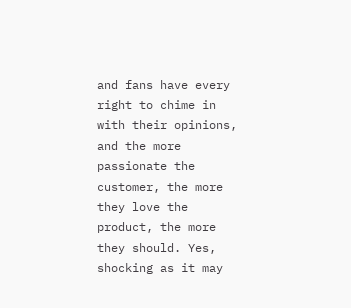and fans have every right to chime in with their opinions, and the more passionate the customer, the more they love the product, the more they should. Yes, shocking as it may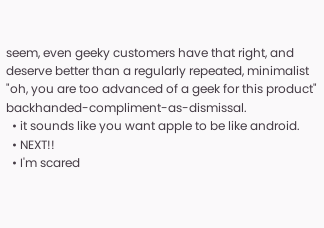seem, even geeky customers have that right, and deserve better than a regularly repeated, minimalist "oh, you are too advanced of a geek for this product" backhanded-compliment-as-dismissal.
  • it sounds like you want apple to be like android.
  • NEXT!!
  • I'm scared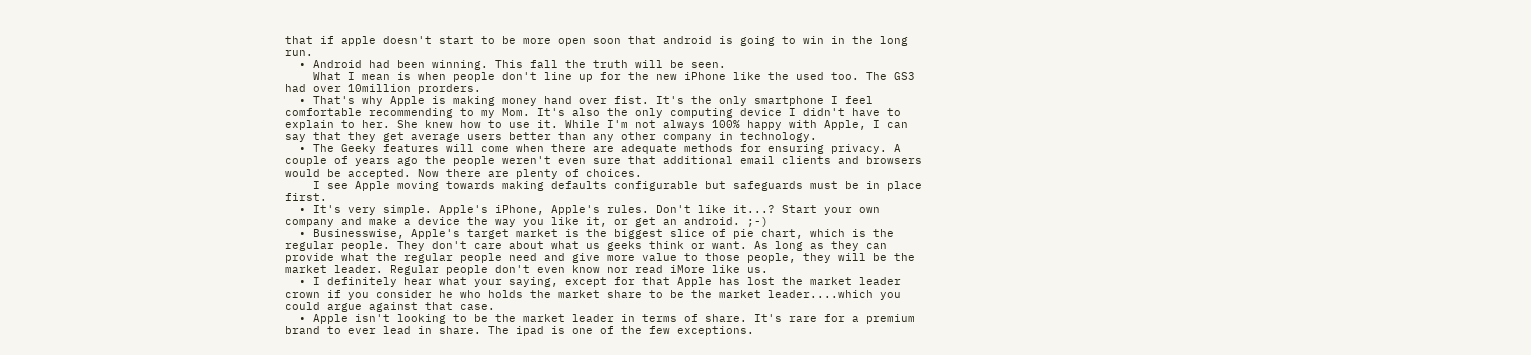that if apple doesn't start to be more open soon that android is going to win in the long run.
  • Android had been winning. This fall the truth will be seen.
    What I mean is when people don't line up for the new iPhone like the used too. The GS3 had over 10million prorders.
  • That's why Apple is making money hand over fist. It's the only smartphone I feel comfortable recommending to my Mom. It's also the only computing device I didn't have to explain to her. She knew how to use it. While I'm not always 100% happy with Apple, I can say that they get average users better than any other company in technology.
  • The Geeky features will come when there are adequate methods for ensuring privacy. A couple of years ago the people weren't even sure that additional email clients and browsers would be accepted. Now there are plenty of choices.
    I see Apple moving towards making defaults configurable but safeguards must be in place first.
  • It's very simple. Apple's iPhone, Apple's rules. Don't like it...? Start your own company and make a device the way you like it, or get an android. ;-)
  • Businesswise, Apple's target market is the biggest slice of pie chart, which is the regular people. They don't care about what us geeks think or want. As long as they can provide what the regular people need and give more value to those people, they will be the market leader. Regular people don't even know nor read iMore like us.
  • I definitely hear what your saying, except for that Apple has lost the market leader crown if you consider he who holds the market share to be the market leader....which you could argue against that case.
  • Apple isn't looking to be the market leader in terms of share. It's rare for a premium brand to ever lead in share. The ipad is one of the few exceptions.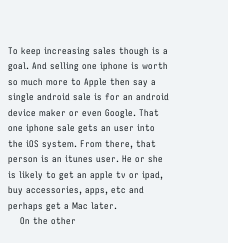To keep increasing sales though is a goal. And selling one iphone is worth so much more to Apple then say a single android sale is for an android device maker or even Google. That one iphone sale gets an user into the iOS system. From there, that person is an itunes user. He or she is likely to get an apple tv or ipad, buy accessories, apps, etc and perhaps get a Mac later.
    On the other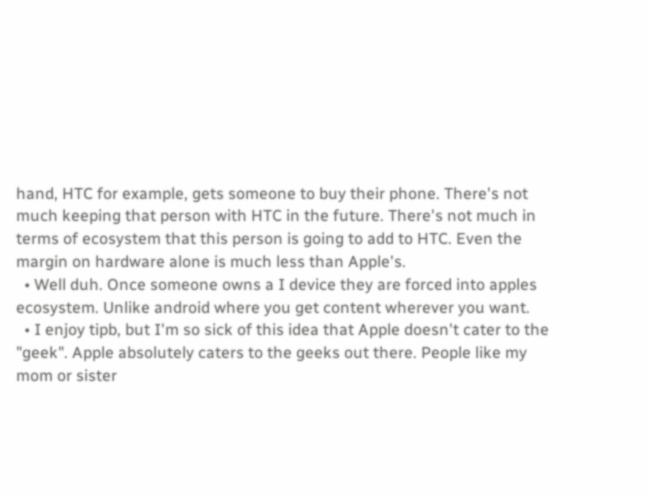hand, HTC for example, gets someone to buy their phone. There's not much keeping that person with HTC in the future. There's not much in terms of ecosystem that this person is going to add to HTC. Even the margin on hardware alone is much less than Apple's.
  • Well duh. Once someone owns a I device they are forced into apples ecosystem. Unlike android where you get content wherever you want.
  • I enjoy tipb, but I'm so sick of this idea that Apple doesn't cater to the "geek". Apple absolutely caters to the geeks out there. People like my mom or sister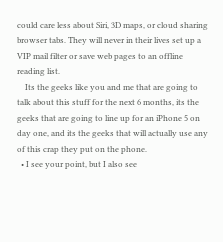could care less about Siri, 3D maps, or cloud sharing browser tabs. They will never in their lives set up a VIP mail filter or save web pages to an offline reading list.
    Its the geeks like you and me that are going to talk about this stuff for the next 6 months, its the geeks that are going to line up for an iPhone 5 on day one, and its the geeks that will actually use any of this crap they put on the phone.
  • I see your point, but I also see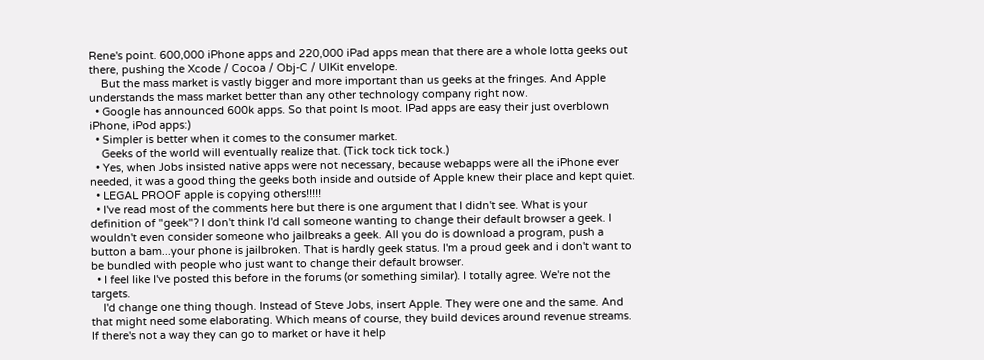Rene's point. 600,000 iPhone apps and 220,000 iPad apps mean that there are a whole lotta geeks out there, pushing the Xcode / Cocoa / Obj-C / UIKit envelope.
    But the mass market is vastly bigger and more important than us geeks at the fringes. And Apple understands the mass market better than any other technology company right now.
  • Google has announced 600k apps. So that point Is moot. IPad apps are easy their just overblown iPhone, iPod apps:)
  • Simpler is better when it comes to the consumer market.
    Geeks of the world will eventually realize that. (Tick tock tick tock.)
  • Yes, when Jobs insisted native apps were not necessary, because webapps were all the iPhone ever needed, it was a good thing the geeks both inside and outside of Apple knew their place and kept quiet.
  • LEGAL PROOF apple is copying others!!!!!
  • I've read most of the comments here but there is one argument that I didn't see. What is your definition of "geek"? I don't think I'd call someone wanting to change their default browser a geek. I wouldn't even consider someone who jailbreaks a geek. All you do is download a program, push a button a bam...your phone is jailbroken. That is hardly geek status. I'm a proud geek and i don't want to be bundled with people who just want to change their default browser.
  • I feel like I've posted this before in the forums (or something similar). I totally agree. We're not the targets.
    I'd change one thing though. Instead of Steve Jobs, insert Apple. They were one and the same. And that might need some elaborating. Which means of course, they build devices around revenue streams. If there's not a way they can go to market or have it help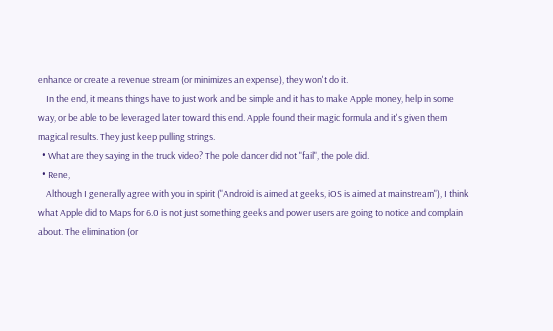enhance or create a revenue stream (or minimizes an expense), they won't do it.
    In the end, it means things have to just work and be simple and it has to make Apple money, help in some way, or be able to be leveraged later toward this end. Apple found their magic formula and it's given them magical results. They just keep pulling strings.
  • What are they saying in the truck video? The pole dancer did not "fail", the pole did.
  • Rene,
    Although I generally agree with you in spirit ("Android is aimed at geeks, iOS is aimed at mainstream"), I think what Apple did to Maps for 6.0 is not just something geeks and power users are going to notice and complain about. The elimination (or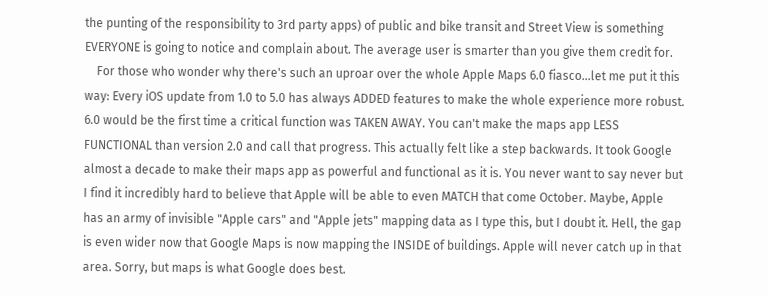the punting of the responsibility to 3rd party apps) of public and bike transit and Street View is something EVERYONE is going to notice and complain about. The average user is smarter than you give them credit for.
    For those who wonder why there's such an uproar over the whole Apple Maps 6.0 fiasco...let me put it this way: Every iOS update from 1.0 to 5.0 has always ADDED features to make the whole experience more robust. 6.0 would be the first time a critical function was TAKEN AWAY. You can't make the maps app LESS FUNCTIONAL than version 2.0 and call that progress. This actually felt like a step backwards. It took Google almost a decade to make their maps app as powerful and functional as it is. You never want to say never but I find it incredibly hard to believe that Apple will be able to even MATCH that come October. Maybe, Apple has an army of invisible "Apple cars" and "Apple jets" mapping data as I type this, but I doubt it. Hell, the gap is even wider now that Google Maps is now mapping the INSIDE of buildings. Apple will never catch up in that area. Sorry, but maps is what Google does best.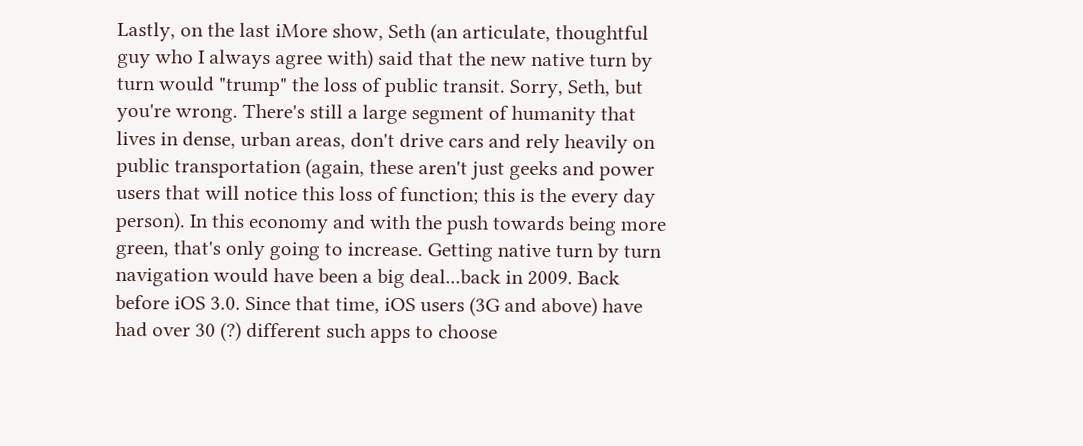Lastly, on the last iMore show, Seth (an articulate, thoughtful guy who I always agree with) said that the new native turn by turn would "trump" the loss of public transit. Sorry, Seth, but you're wrong. There's still a large segment of humanity that lives in dense, urban areas, don't drive cars and rely heavily on public transportation (again, these aren't just geeks and power users that will notice this loss of function; this is the every day person). In this economy and with the push towards being more green, that's only going to increase. Getting native turn by turn navigation would have been a big deal...back in 2009. Back before iOS 3.0. Since that time, iOS users (3G and above) have had over 30 (?) different such apps to choose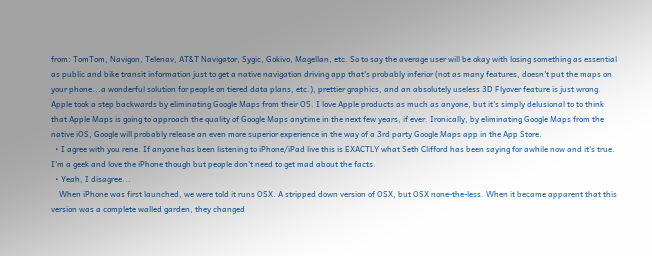from: TomTom, Navigon, Telenav, AT&T Navigator, Sygic, Gokivo, Magellan, etc. So to say the average user will be okay with losing something as essential as public and bike transit information just to get a native navigation driving app that's probably inferior (not as many features, doesn't put the maps on your phone...a wonderful solution for people on tiered data plans, etc.), prettier graphics, and an absolutely useless 3D Flyover feature is just wrong. Apple took a step backwards by eliminating Google Maps from their OS. I love Apple products as much as anyone, but it's simply delusional to to think that Apple Maps is going to approach the quality of Google Maps anytime in the next few years, if ever. Ironically, by eliminating Google Maps from the native iOS, Google will probably release an even more superior experience in the way of a 3rd party Google Maps app in the App Store.
  • I agree with you rene. If anyone has been listening to iPhone/iPad live this is EXACTLY what Seth Clifford has been saying for awhile now and it's true. I'm a geek and love the iPhone though but people don't need to get mad about the facts.
  • Yeah, I disagree...
    When iPhone was first launched, we were told it runs OSX. A stripped down version of OSX, but OSX none-the-less. When it became apparent that this version was a complete walled garden, they changed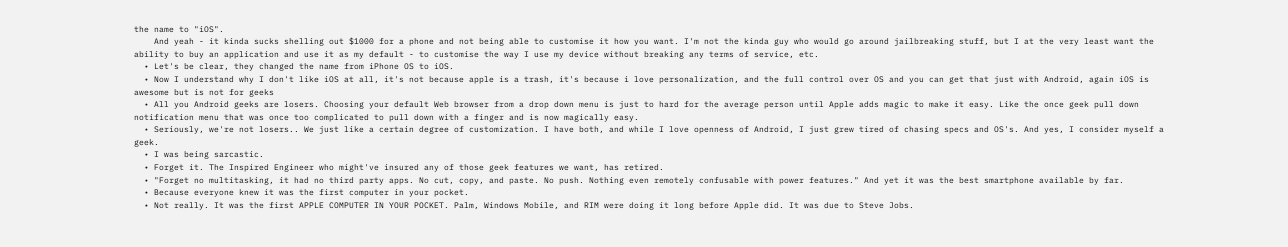the name to "iOS".
    And yeah - it kinda sucks shelling out $1000 for a phone and not being able to customise it how you want. I'm not the kinda guy who would go around jailbreaking stuff, but I at the very least want the ability to buy an application and use it as my default - to customise the way I use my device without breaking any terms of service, etc.
  • Let's be clear, they changed the name from iPhone OS to iOS.
  • Now I understand why I don't like iOS at all, it's not because apple is a trash, it's because i love personalization, and the full control over OS and you can get that just with Android, again iOS is awesome but is not for geeks
  • All you Android geeks are losers. Choosing your default Web browser from a drop down menu is just to hard for the average person until Apple adds magic to make it easy. Like the once geek pull down notification menu that was once too complicated to pull down with a finger and is now magically easy.
  • Seriously, we're not losers.. We just like a certain degree of customization. I have both, and while I love openness of Android, I just grew tired of chasing specs and OS's. And yes, I consider myself a geek.
  • I was being sarcastic.
  • Forget it. The Inspired Engineer who might've insured any of those geek features we want, has retired.
  • "Forget no multitasking, it had no third party apps. No cut, copy, and paste. No push. Nothing even remotely confusable with power features." And yet it was the best smartphone available by far.
  • Because everyone knew it was the first computer in your pocket.
  • Not really. It was the first APPLE COMPUTER IN YOUR POCKET. Palm, Windows Mobile, and RIM were doing it long before Apple did. It was due to Steve Jobs.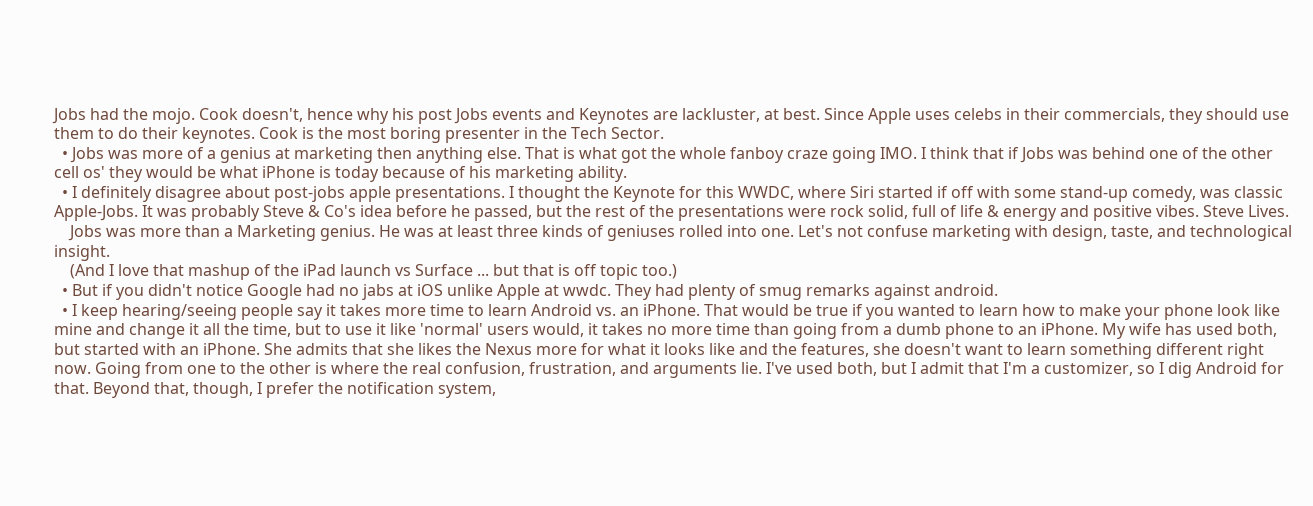Jobs had the mojo. Cook doesn't, hence why his post Jobs events and Keynotes are lackluster, at best. Since Apple uses celebs in their commercials, they should use them to do their keynotes. Cook is the most boring presenter in the Tech Sector.
  • Jobs was more of a genius at marketing then anything else. That is what got the whole fanboy craze going IMO. I think that if Jobs was behind one of the other cell os' they would be what iPhone is today because of his marketing ability.
  • I definitely disagree about post-jobs apple presentations. I thought the Keynote for this WWDC, where Siri started if off with some stand-up comedy, was classic Apple-Jobs. It was probably Steve & Co's idea before he passed, but the rest of the presentations were rock solid, full of life & energy and positive vibes. Steve Lives.
    Jobs was more than a Marketing genius. He was at least three kinds of geniuses rolled into one. Let's not confuse marketing with design, taste, and technological insight.
    (And I love that mashup of the iPad launch vs Surface ... but that is off topic too.)
  • But if you didn't notice Google had no jabs at iOS unlike Apple at wwdc. They had plenty of smug remarks against android.
  • I keep hearing/seeing people say it takes more time to learn Android vs. an iPhone. That would be true if you wanted to learn how to make your phone look like mine and change it all the time, but to use it like 'normal' users would, it takes no more time than going from a dumb phone to an iPhone. My wife has used both, but started with an iPhone. She admits that she likes the Nexus more for what it looks like and the features, she doesn't want to learn something different right now. Going from one to the other is where the real confusion, frustration, and arguments lie. I've used both, but I admit that I'm a customizer, so I dig Android for that. Beyond that, though, I prefer the notification system,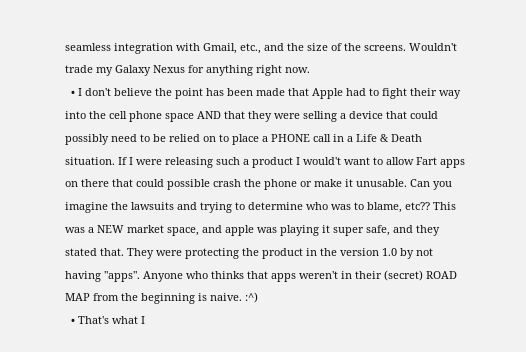seamless integration with Gmail, etc., and the size of the screens. Wouldn't trade my Galaxy Nexus for anything right now.
  • I don't believe the point has been made that Apple had to fight their way into the cell phone space AND that they were selling a device that could possibly need to be relied on to place a PHONE call in a Life & Death situation. If I were releasing such a product I would't want to allow Fart apps on there that could possible crash the phone or make it unusable. Can you imagine the lawsuits and trying to determine who was to blame, etc?? This was a NEW market space, and apple was playing it super safe, and they stated that. They were protecting the product in the version 1.0 by not having "apps". Anyone who thinks that apps weren't in their (secret) ROAD MAP from the beginning is naive. :^)
  • That's what I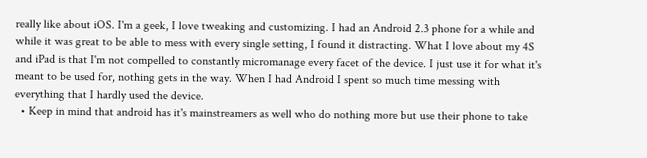really like about iOS. I'm a geek, I love tweaking and customizing. I had an Android 2.3 phone for a while and while it was great to be able to mess with every single setting, I found it distracting. What I love about my 4S and iPad is that I'm not compelled to constantly micromanage every facet of the device. I just use it for what it's meant to be used for, nothing gets in the way. When I had Android I spent so much time messing with everything that I hardly used the device.
  • Keep in mind that android has it's mainstreamers as well who do nothing more but use their phone to take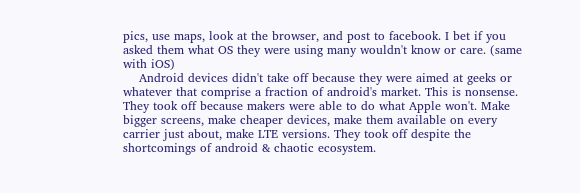pics, use maps, look at the browser, and post to facebook. I bet if you asked them what OS they were using many wouldn't know or care. (same with iOS)
    Android devices didn't take off because they were aimed at geeks or whatever that comprise a fraction of android's market. This is nonsense. They took off because makers were able to do what Apple won't. Make bigger screens, make cheaper devices, make them available on every carrier just about, make LTE versions. They took off despite the shortcomings of android & chaotic ecosystem.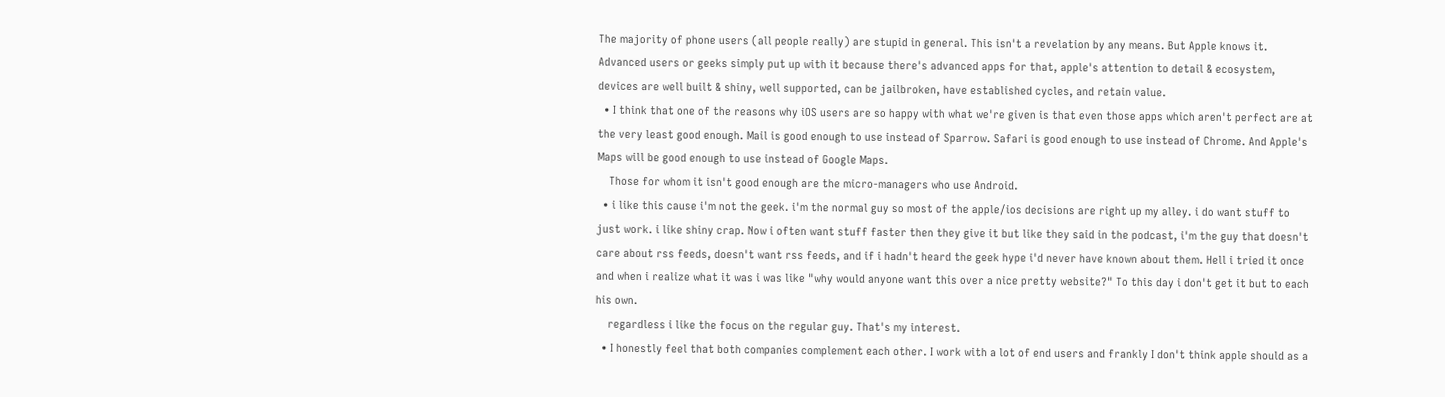The majority of phone users (all people really) are stupid in general. This isn't a revelation by any means. But Apple knows it. Advanced users or geeks simply put up with it because there's advanced apps for that, apple's attention to detail & ecosystem, devices are well built & shiny, well supported, can be jailbroken, have established cycles, and retain value.
  • I think that one of the reasons why iOS users are so happy with what we're given is that even those apps which aren't perfect are at the very least good enough. Mail is good enough to use instead of Sparrow. Safari is good enough to use instead of Chrome. And Apple's Maps will be good enough to use instead of Google Maps.
    Those for whom it isn't good enough are the micro-managers who use Android.
  • i like this cause i'm not the geek. i'm the normal guy so most of the apple/ios decisions are right up my alley. i do want stuff to just work. i like shiny crap. Now i often want stuff faster then they give it but like they said in the podcast, i'm the guy that doesn't care about rss feeds, doesn't want rss feeds, and if i hadn't heard the geek hype i'd never have known about them. Hell i tried it once and when i realize what it was i was like "why would anyone want this over a nice pretty website?" To this day i don't get it but to each his own.
    regardless i like the focus on the regular guy. That's my interest.
  • I honestly feel that both companies complement each other. I work with a lot of end users and frankly I don't think apple should as a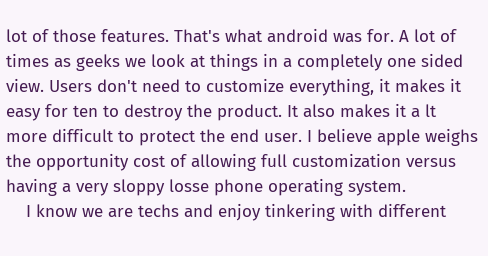lot of those features. That's what android was for. A lot of times as geeks we look at things in a completely one sided view. Users don't need to customize everything, it makes it easy for ten to destroy the product. It also makes it a lt more difficult to protect the end user. I believe apple weighs the opportunity cost of allowing full customization versus having a very sloppy losse phone operating system.
    I know we are techs and enjoy tinkering with different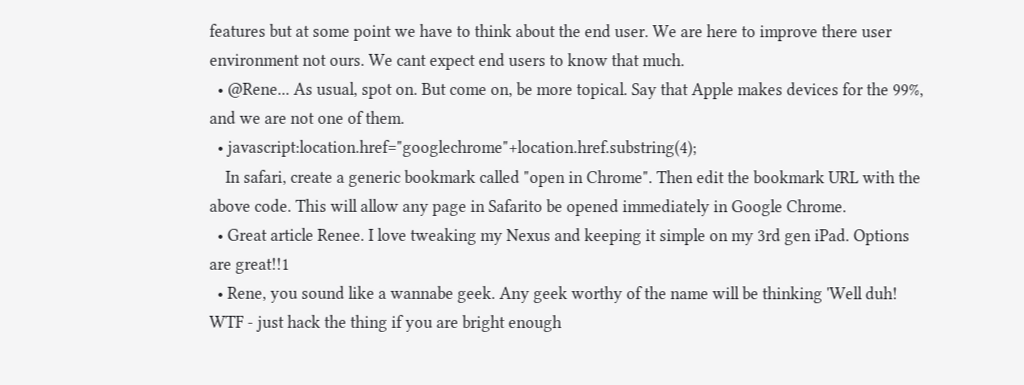features but at some point we have to think about the end user. We are here to improve there user environment not ours. We cant expect end users to know that much.
  • @Rene... As usual, spot on. But come on, be more topical. Say that Apple makes devices for the 99%, and we are not one of them.
  • javascript:location.href="googlechrome"+location.href.substring(4);
    In safari, create a generic bookmark called "open in Chrome". Then edit the bookmark URL with the above code. This will allow any page in Safarito be opened immediately in Google Chrome.
  • Great article Renee. I love tweaking my Nexus and keeping it simple on my 3rd gen iPad. Options are great!!1
  • Rene, you sound like a wannabe geek. Any geek worthy of the name will be thinking 'Well duh! WTF - just hack the thing if you are bright enough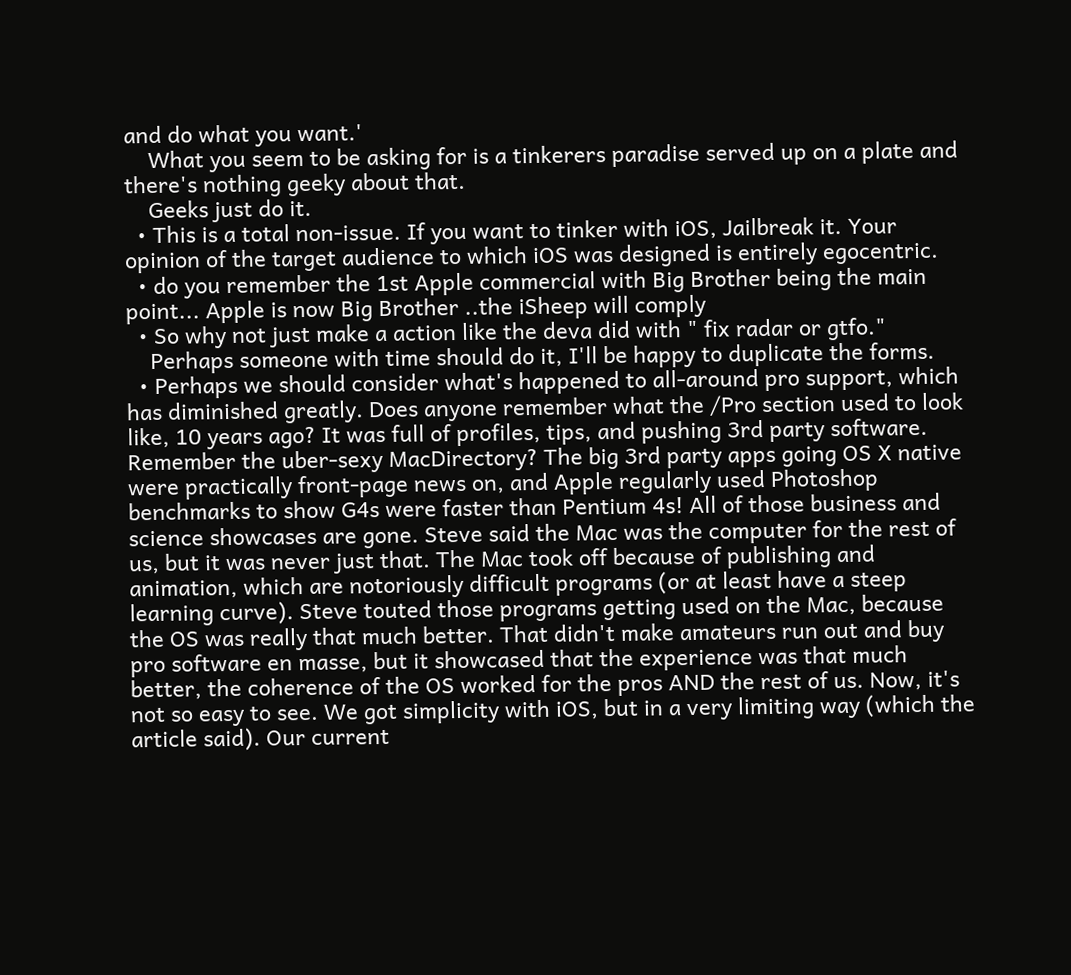and do what you want.'
    What you seem to be asking for is a tinkerers paradise served up on a plate and there's nothing geeky about that.
    Geeks just do it.
  • This is a total non-issue. If you want to tinker with iOS, Jailbreak it. Your opinion of the target audience to which iOS was designed is entirely egocentric.
  • do you remember the 1st Apple commercial with Big Brother being the main point... Apple is now Big Brother ..the iSheep will comply
  • So why not just make a action like the deva did with " fix radar or gtfo."
    Perhaps someone with time should do it, I'll be happy to duplicate the forms.
  • Perhaps we should consider what's happened to all-around pro support, which has diminished greatly. Does anyone remember what the /Pro section used to look like, 10 years ago? It was full of profiles, tips, and pushing 3rd party software. Remember the uber-sexy MacDirectory? The big 3rd party apps going OS X native were practically front-page news on, and Apple regularly used Photoshop benchmarks to show G4s were faster than Pentium 4s! All of those business and science showcases are gone. Steve said the Mac was the computer for the rest of us, but it was never just that. The Mac took off because of publishing and animation, which are notoriously difficult programs (or at least have a steep learning curve). Steve touted those programs getting used on the Mac, because the OS was really that much better. That didn't make amateurs run out and buy pro software en masse, but it showcased that the experience was that much better, the coherence of the OS worked for the pros AND the rest of us. Now, it's not so easy to see. We got simplicity with iOS, but in a very limiting way (which the article said). Our current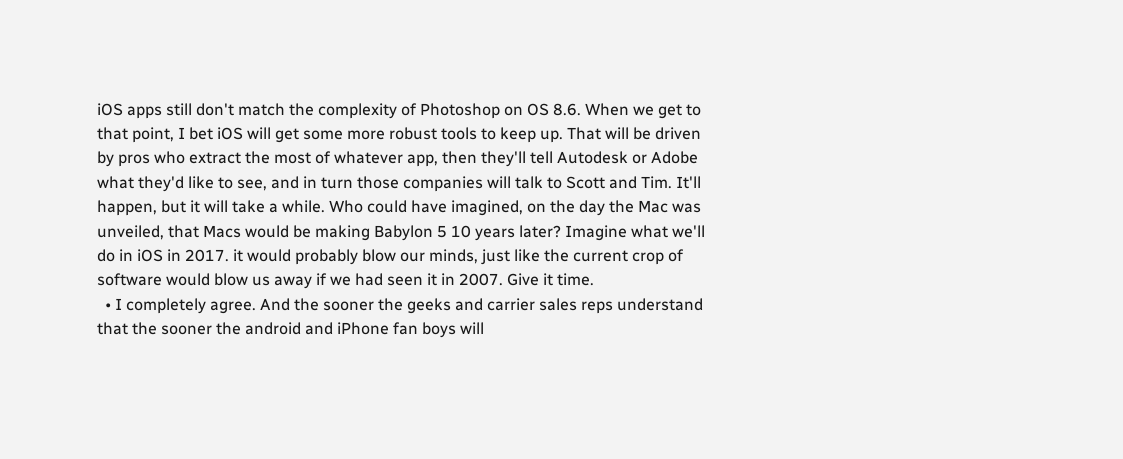iOS apps still don't match the complexity of Photoshop on OS 8.6. When we get to that point, I bet iOS will get some more robust tools to keep up. That will be driven by pros who extract the most of whatever app, then they'll tell Autodesk or Adobe what they'd like to see, and in turn those companies will talk to Scott and Tim. It'll happen, but it will take a while. Who could have imagined, on the day the Mac was unveiled, that Macs would be making Babylon 5 10 years later? Imagine what we'll do in iOS in 2017. it would probably blow our minds, just like the current crop of software would blow us away if we had seen it in 2007. Give it time.
  • I completely agree. And the sooner the geeks and carrier sales reps understand that the sooner the android and iPhone fan boys will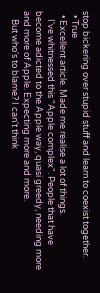stop bickering over stupid stuff and learn to coexist together.
  • True
  • Excellent article. Made me realise a lot of things.
    I've whitnessed this "Apple complex". People that have become adicted to the Apple way, quasi greedy, needing more and more of Apple. Expecting more and more.
    But who's to blame? I can't think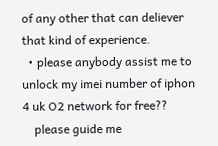of any other that can deliever that kind of experience.
  • please anybody assist me to unlock my imei number of iphon 4 uk O2 network for free??
    please guide me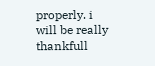properly. i will be really thankfull